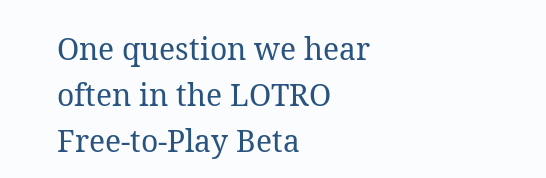One question we hear often in the LOTRO Free-to-Play Beta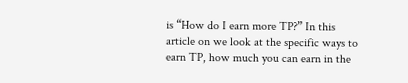is “How do I earn more TP?” In this article on we look at the specific ways to earn TP, how much you can earn in the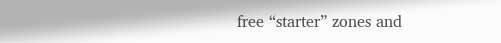free “starter” zones and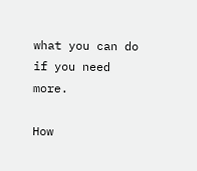what you can do if you need more.

How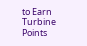to Earn Turbine Points